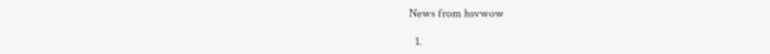News from hsvwow

  1.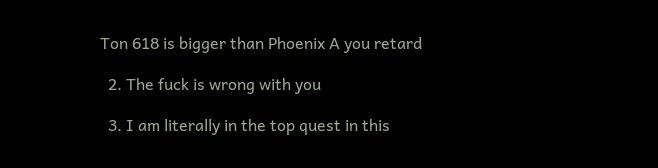Ton 618 is bigger than Phoenix A you retard

  2. The fuck is wrong with you

  3. I am literally in the top quest in this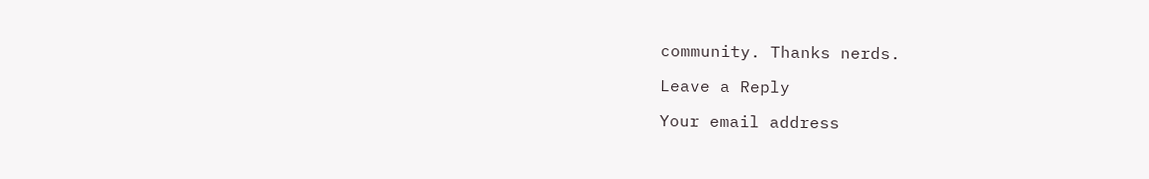community. Thanks nerds.

Leave a Reply

Your email address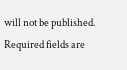will not be published. Required fields are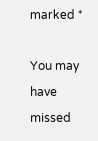marked *

You may have missed